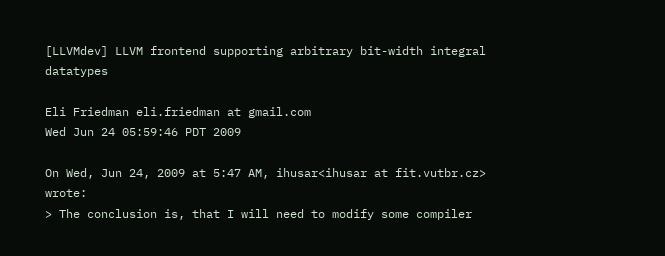[LLVMdev] LLVM frontend supporting arbitrary bit-width integral datatypes

Eli Friedman eli.friedman at gmail.com
Wed Jun 24 05:59:46 PDT 2009

On Wed, Jun 24, 2009 at 5:47 AM, ihusar<ihusar at fit.vutbr.cz> wrote:
> The conclusion is, that I will need to modify some compiler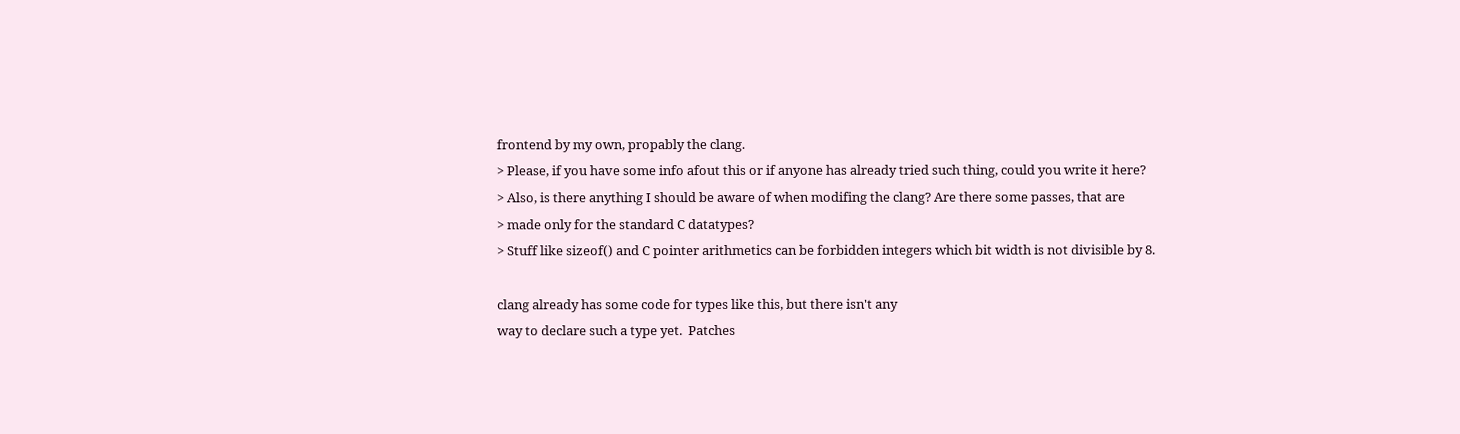frontend by my own, propably the clang.
> Please, if you have some info afout this or if anyone has already tried such thing, could you write it here?
> Also, is there anything I should be aware of when modifing the clang? Are there some passes, that are
> made only for the standard C datatypes?
> Stuff like sizeof() and C pointer arithmetics can be forbidden integers which bit width is not divisible by 8.

clang already has some code for types like this, but there isn't any
way to declare such a type yet.  Patches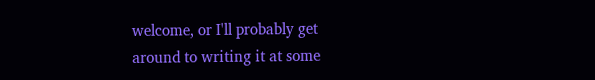welcome, or I'll probably get
around to writing it at some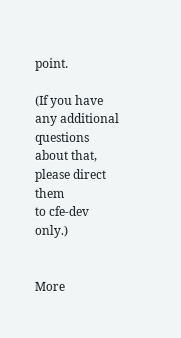point.

(If you have any additional questions about that, please direct them
to cfe-dev only.)


More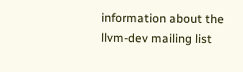information about the llvm-dev mailing list